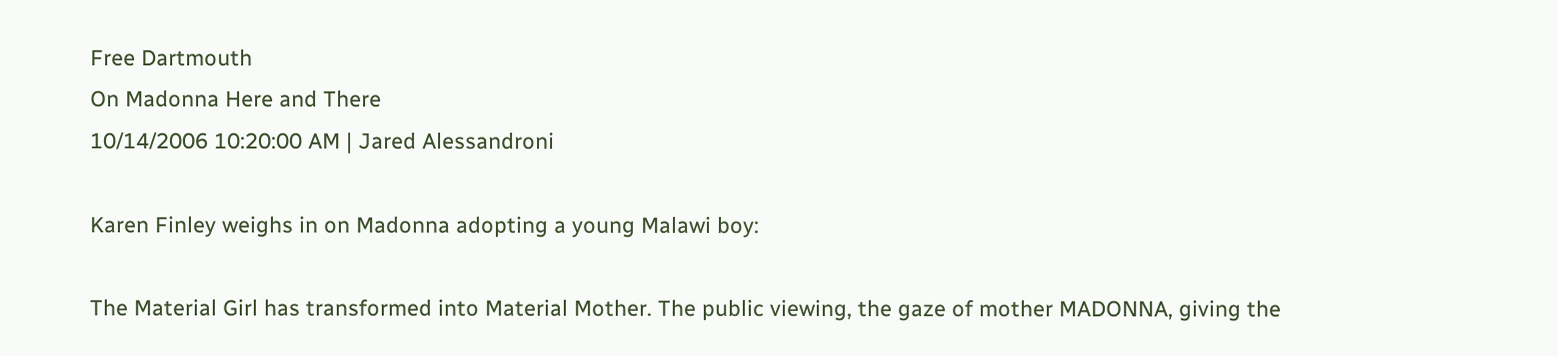Free Dartmouth
On Madonna Here and There
10/14/2006 10:20:00 AM | Jared Alessandroni

Karen Finley weighs in on Madonna adopting a young Malawi boy:

The Material Girl has transformed into Material Mother. The public viewing, the gaze of mother MADONNA, giving the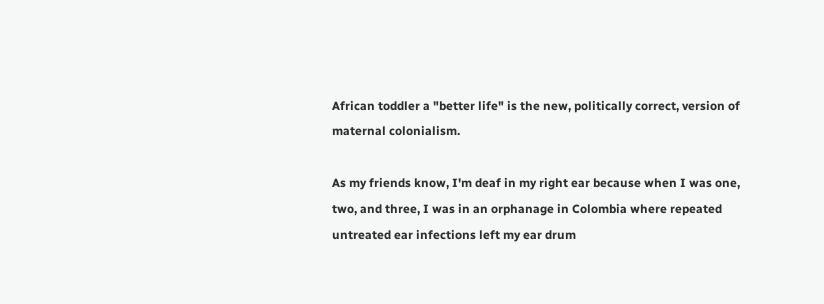African toddler a "better life" is the new, politically correct, version of maternal colonialism.

As my friends know, I'm deaf in my right ear because when I was one, two, and three, I was in an orphanage in Colombia where repeated untreated ear infections left my ear drum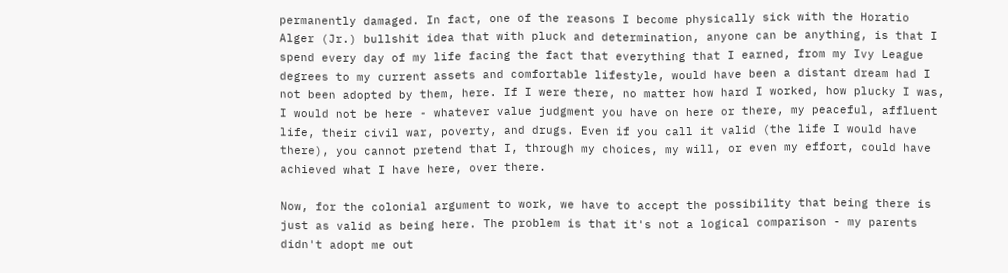permanently damaged. In fact, one of the reasons I become physically sick with the Horatio Alger (Jr.) bullshit idea that with pluck and determination, anyone can be anything, is that I spend every day of my life facing the fact that everything that I earned, from my Ivy League degrees to my current assets and comfortable lifestyle, would have been a distant dream had I not been adopted by them, here. If I were there, no matter how hard I worked, how plucky I was, I would not be here - whatever value judgment you have on here or there, my peaceful, affluent life, their civil war, poverty, and drugs. Even if you call it valid (the life I would have there), you cannot pretend that I, through my choices, my will, or even my effort, could have achieved what I have here, over there.

Now, for the colonial argument to work, we have to accept the possibility that being there is just as valid as being here. The problem is that it's not a logical comparison - my parents didn't adopt me out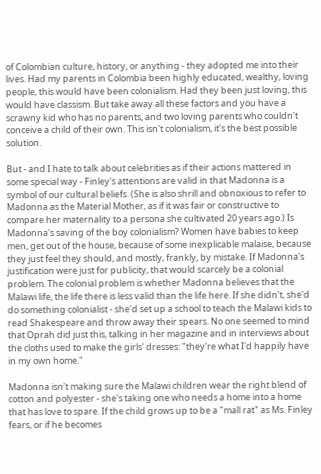of Colombian culture, history, or anything - they adopted me into their lives. Had my parents in Colombia been highly educated, wealthy, loving people, this would have been colonialism. Had they been just loving, this would have classism. But take away all these factors and you have a scrawny kid who has no parents, and two loving parents who couldn't conceive a child of their own. This isn't colonialism, it's the best possible solution.

But - and I hate to talk about celebrities as if their actions mattered in some special way - Finley's attentions are valid in that Madonna is a symbol of our cultural beliefs. (She is also shrill and obnoxious to refer to Madonna as the Material Mother, as if it was fair or constructive to compare her maternality to a persona she cultivated 20 years ago.) Is Madonna's saving of the boy colonialism? Women have babies to keep men, get out of the house, because of some inexplicable malaise, because they just feel they should, and mostly, frankly, by mistake. If Madonna's justification were just for publicity, that would scarcely be a colonial problem. The colonial problem is whether Madonna believes that the Malawi life, the life there is less valid than the life here. If she didn't, she'd do something colonialist - she'd set up a school to teach the Malawi kids to read Shakespeare and throw away their spears. No one seemed to mind that Oprah did just this, talking in her magazine and in interviews about the cloths used to make the girls' dresses: "they're what I'd happily have in my own home."

Madonna isn't making sure the Malawi children wear the right blend of cotton and polyester - she's taking one who needs a home into a home that has love to spare. If the child grows up to be a "mall rat" as Ms. Finley fears, or if he becomes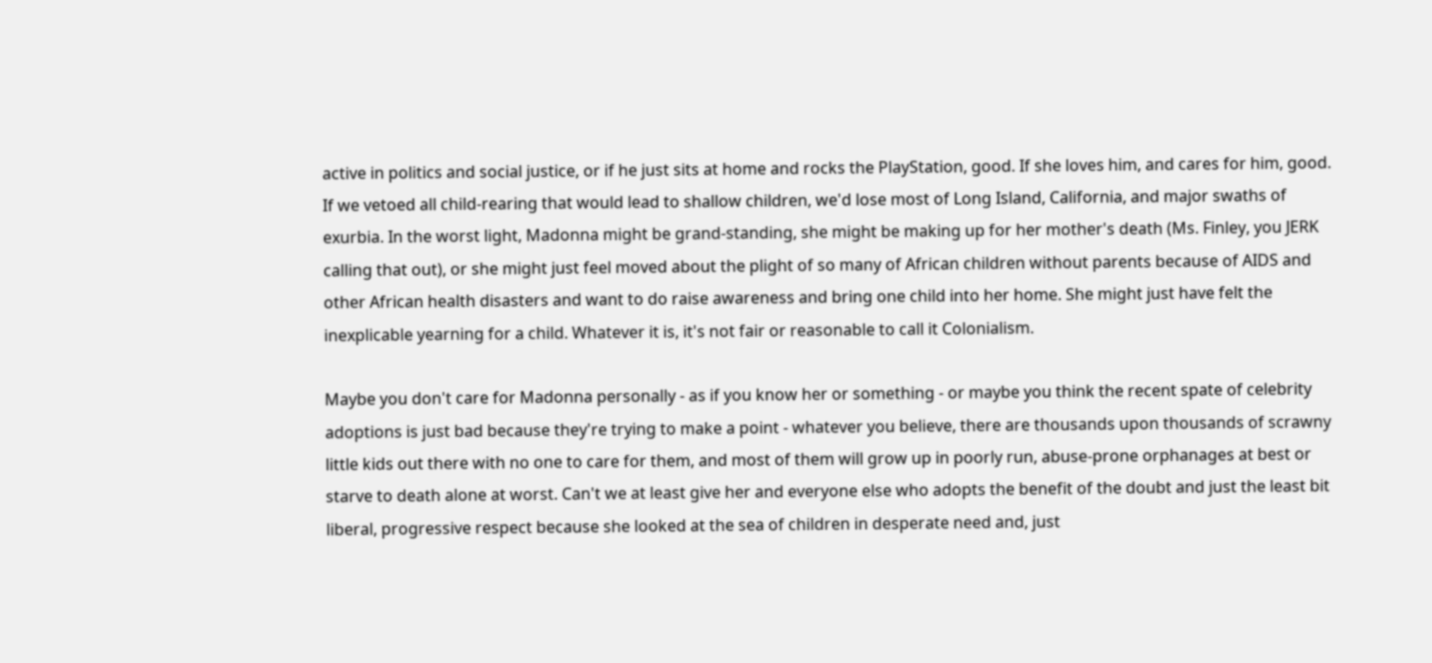active in politics and social justice, or if he just sits at home and rocks the PlayStation, good. If she loves him, and cares for him, good. If we vetoed all child-rearing that would lead to shallow children, we'd lose most of Long Island, California, and major swaths of exurbia. In the worst light, Madonna might be grand-standing, she might be making up for her mother's death (Ms. Finley, you JERK calling that out), or she might just feel moved about the plight of so many of African children without parents because of AIDS and other African health disasters and want to do raise awareness and bring one child into her home. She might just have felt the inexplicable yearning for a child. Whatever it is, it's not fair or reasonable to call it Colonialism.

Maybe you don't care for Madonna personally - as if you know her or something - or maybe you think the recent spate of celebrity adoptions is just bad because they're trying to make a point - whatever you believe, there are thousands upon thousands of scrawny little kids out there with no one to care for them, and most of them will grow up in poorly run, abuse-prone orphanages at best or starve to death alone at worst. Can't we at least give her and everyone else who adopts the benefit of the doubt and just the least bit liberal, progressive respect because she looked at the sea of children in desperate need and, just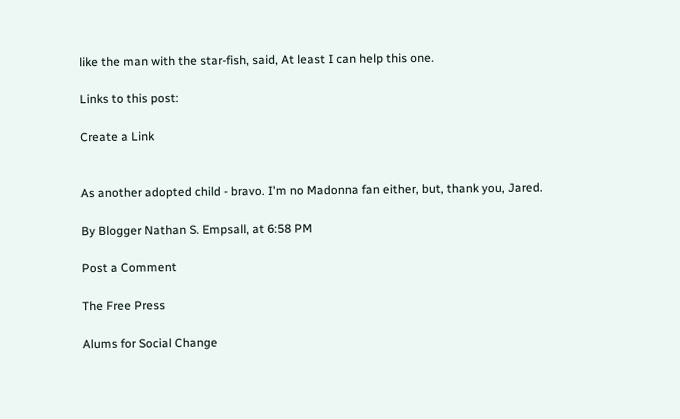like the man with the star-fish, said, At least I can help this one.

Links to this post:

Create a Link


As another adopted child - bravo. I'm no Madonna fan either, but, thank you, Jared.

By Blogger Nathan S. Empsall, at 6:58 PM

Post a Comment

The Free Press

Alums for Social Change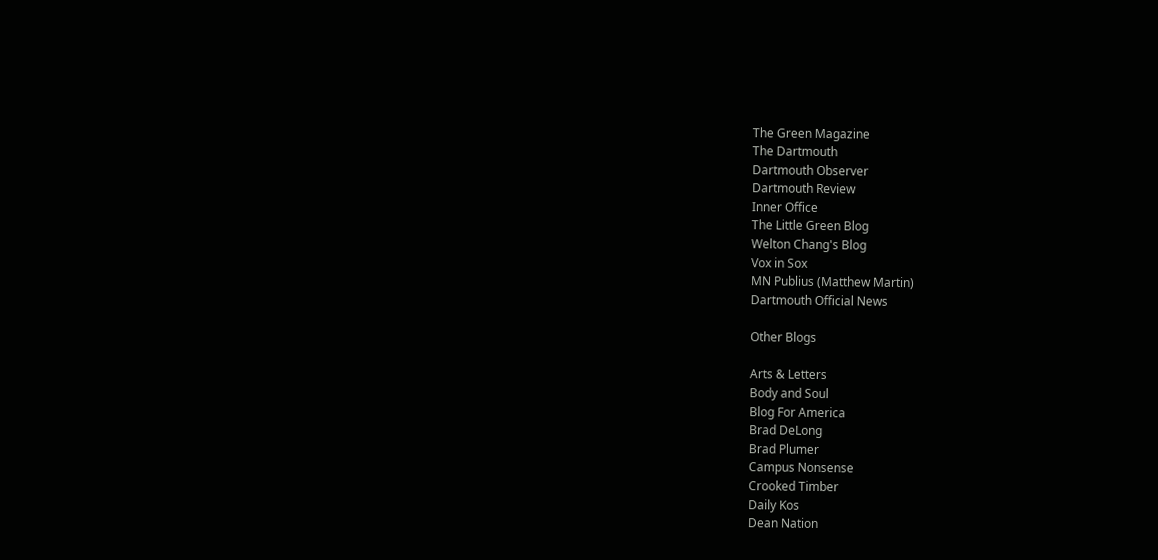The Green Magazine
The Dartmouth
Dartmouth Observer
Dartmouth Review
Inner Office
The Little Green Blog
Welton Chang's Blog
Vox in Sox
MN Publius (Matthew Martin)
Dartmouth Official News

Other Blogs

Arts & Letters
Body and Soul
Blog For America
Brad DeLong
Brad Plumer
Campus Nonsense
Crooked Timber
Daily Kos
Dean Nation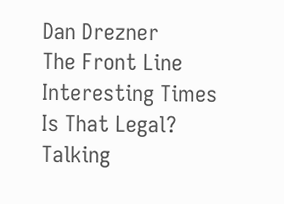Dan Drezner
The Front Line
Interesting Times
Is That Legal?
Talking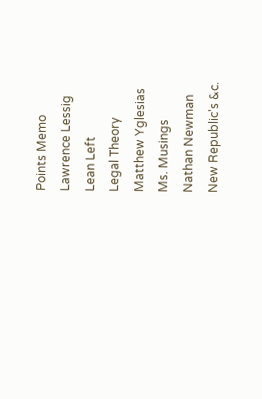Points Memo
Lawrence Lessig
Lean Left
Legal Theory
Matthew Yglesias
Ms. Musings
Nathan Newman
New Republic's &c.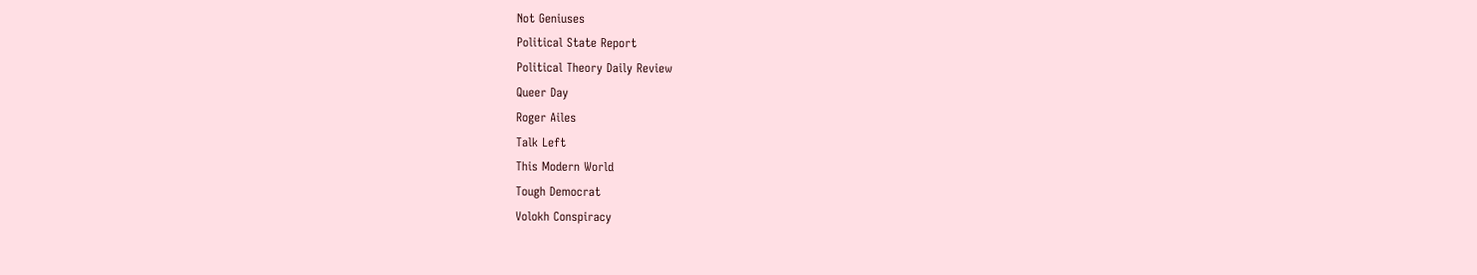Not Geniuses
Political State Report
Political Theory Daily Review
Queer Day
Roger Ailes
Talk Left
This Modern World
Tough Democrat
Volokh Conspiracy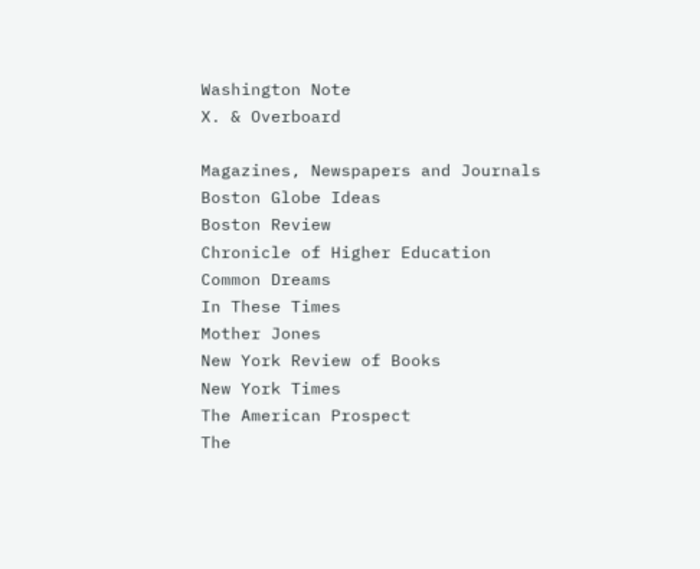Washington Note
X. & Overboard

Magazines, Newspapers and Journals
Boston Globe Ideas
Boston Review
Chronicle of Higher Education
Common Dreams
In These Times
Mother Jones
New York Review of Books
New York Times
The American Prospect
The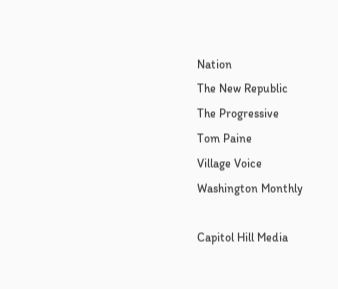Nation
The New Republic
The Progressive
Tom Paine
Village Voice
Washington Monthly

Capitol Hill Media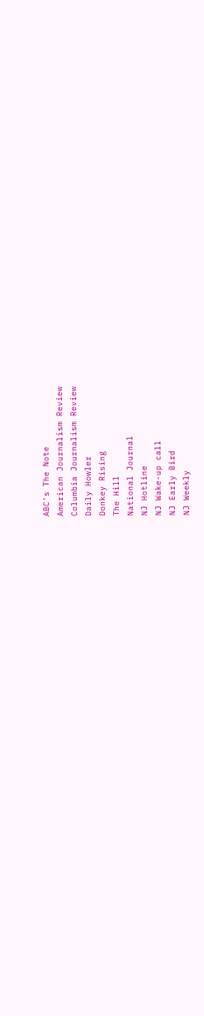ABC's The Note
American Journalism Review
Columbia Journalism Review
Daily Howler
Donkey Rising
The Hill
National Journal
NJ Hotline
NJ Wake-up call
NJ Early Bird
NJ Weekly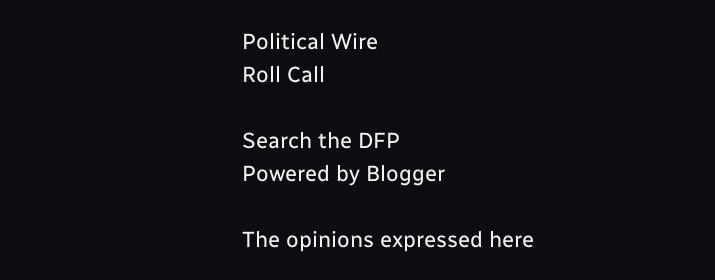Political Wire
Roll Call

Search the DFP
Powered by Blogger

The opinions expressed here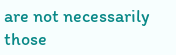are not necessarily those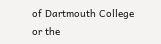of Dartmouth College or the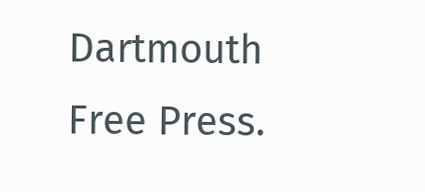Dartmouth Free Press.